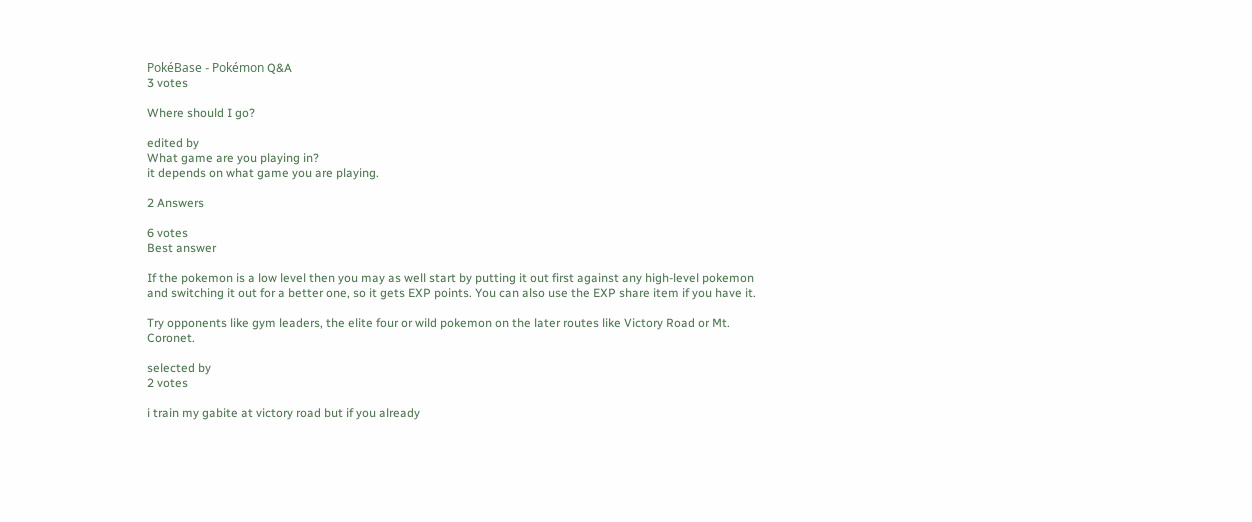PokéBase - Pokémon Q&A
3 votes

Where should I go?

edited by
What game are you playing in?
it depends on what game you are playing.

2 Answers

6 votes
Best answer

If the pokemon is a low level then you may as well start by putting it out first against any high-level pokemon and switching it out for a better one, so it gets EXP points. You can also use the EXP share item if you have it.

Try opponents like gym leaders, the elite four or wild pokemon on the later routes like Victory Road or Mt. Coronet.

selected by
2 votes

i train my gabite at victory road but if you already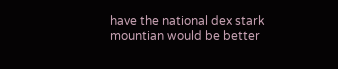have the national dex stark mountian would be better